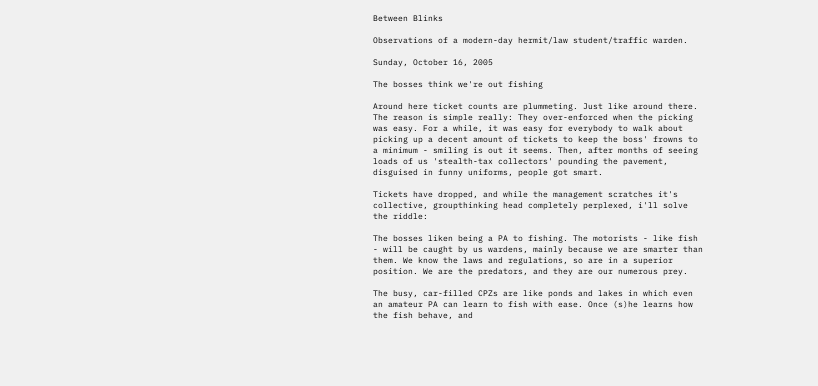Between Blinks

Observations of a modern-day hermit/law student/traffic warden.

Sunday, October 16, 2005

The bosses think we're out fishing

Around here ticket counts are plummeting. Just like around there. The reason is simple really: They over-enforced when the picking was easy. For a while, it was easy for everybody to walk about picking up a decent amount of tickets to keep the boss' frowns to a minimum - smiling is out it seems. Then, after months of seeing loads of us 'stealth-tax collectors' pounding the pavement, disguised in funny uniforms, people got smart.

Tickets have dropped, and while the management scratches it's collective, groupthinking head completely perplexed, i'll solve the riddle:

The bosses liken being a PA to fishing. The motorists - like fish - will be caught by us wardens, mainly because we are smarter than them. We know the laws and regulations, so are in a superior position. We are the predators, and they are our numerous prey.

The busy, car-filled CPZs are like ponds and lakes in which even an amateur PA can learn to fish with ease. Once (s)he learns how the fish behave, and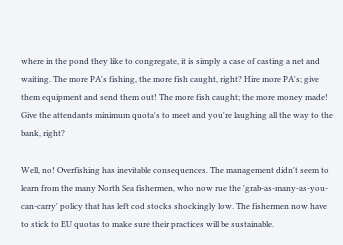where in the pond they like to congregate, it is simply a case of casting a net and waiting. The more PA's fishing, the more fish caught, right? Hire more PA's; give them equipment and send them out! The more fish caught; the more money made! Give the attendants minimum quota's to meet and you're laughing all the way to the bank, right?

Well, no! Overfishing has inevitable consequences. The management didn't seem to learn from the many North Sea fishermen, who now rue the 'grab-as-many-as-you-can-carry' policy that has left cod stocks shockingly low. The fishermen now have to stick to EU quotas to make sure their practices will be sustainable.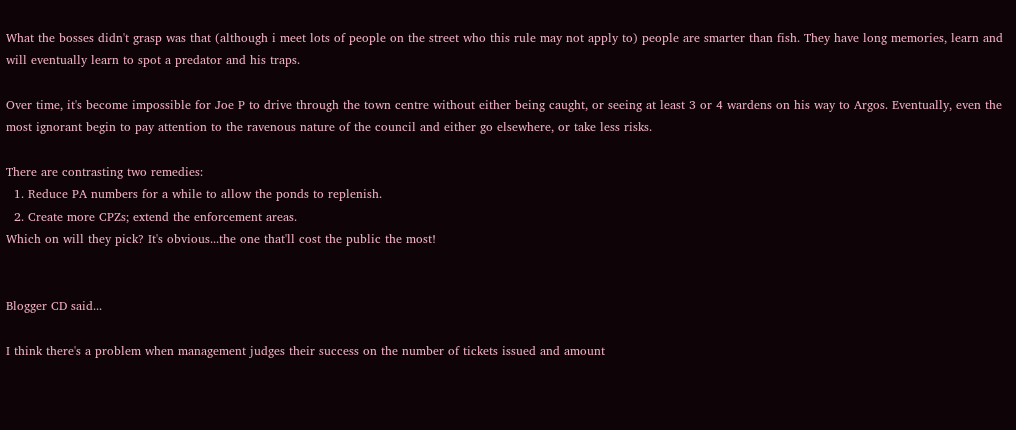What the bosses didn't grasp was that (although i meet lots of people on the street who this rule may not apply to) people are smarter than fish. They have long memories, learn and will eventually learn to spot a predator and his traps.

Over time, it's become impossible for Joe P to drive through the town centre without either being caught, or seeing at least 3 or 4 wardens on his way to Argos. Eventually, even the most ignorant begin to pay attention to the ravenous nature of the council and either go elsewhere, or take less risks.

There are contrasting two remedies:
  1. Reduce PA numbers for a while to allow the ponds to replenish.
  2. Create more CPZs; extend the enforcement areas.
Which on will they pick? It's obvious...the one that'll cost the public the most!


Blogger CD said...

I think there's a problem when management judges their success on the number of tickets issued and amount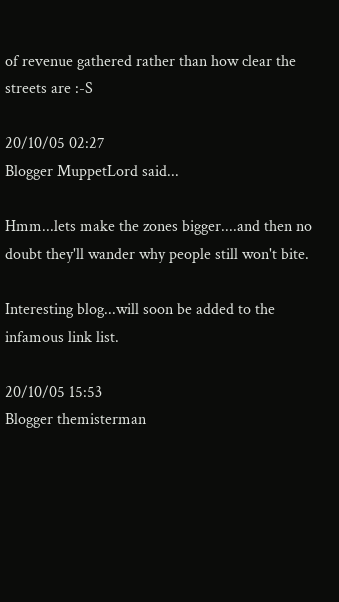of revenue gathered rather than how clear the streets are :-S

20/10/05 02:27
Blogger MuppetLord said...

Hmm...lets make the zones bigger....and then no doubt they'll wander why people still won't bite.

Interesting blog...will soon be added to the infamous link list.

20/10/05 15:53
Blogger themisterman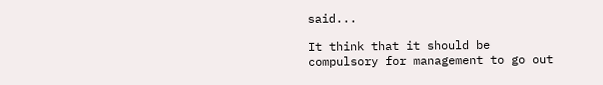said...

It think that it should be compulsory for management to go out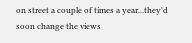on street a couple of times a year...they'd soon change the views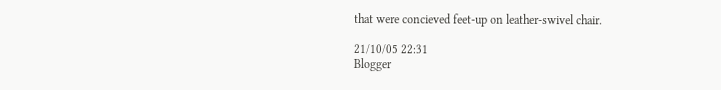that were concieved feet-up on leather-swivel chair.

21/10/05 22:31
Blogger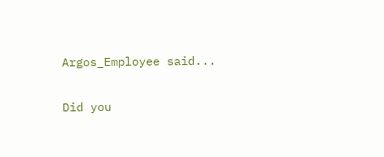Argos_Employee said...

Did you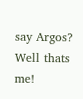say Argos?
Well thats me!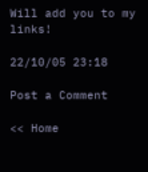Will add you to my links!

22/10/05 23:18

Post a Comment

<< Home